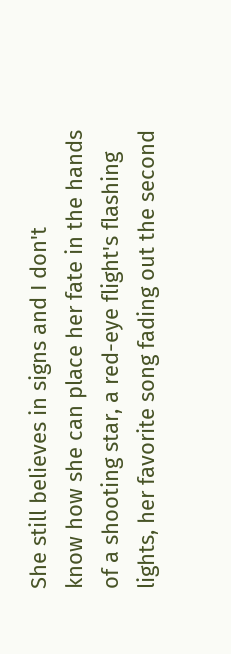She still believes in signs and I don't
know how she can place her fate in the hands
of a shooting star, a red-eye flight's flashing
lights, her favorite song fading out the second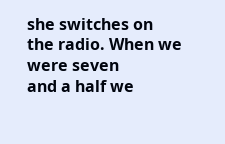she switches on the radio. When we were seven
and a half we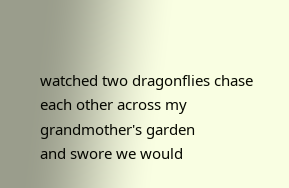watched two dragonflies chase
each other across my grandmother's garden
and swore we would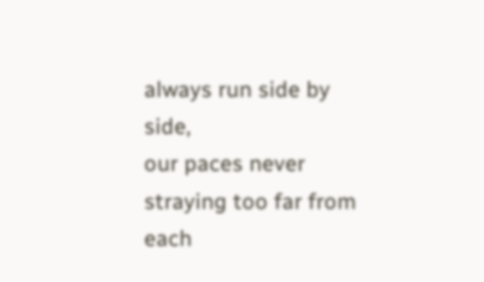always run side by side,
our paces never straying too far from each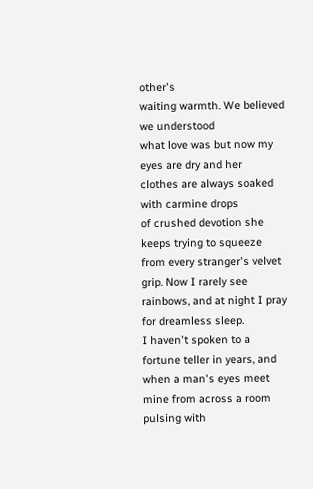other's
waiting warmth. We believed we understood
what love was but now my eyes are dry and her
clothes are always soaked with carmine drops
of crushed devotion she keeps trying to squeeze
from every stranger's velvet grip. Now I rarely see
rainbows, and at night I pray for dreamless sleep.
I haven't spoken to a fortune teller in years, and
when a man's eyes meet mine from across a room
pulsing with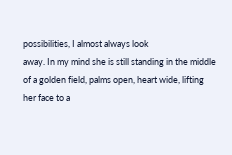possibilities, I almost always look
away. In my mind she is still standing in the middle
of a golden field, palms open, heart wide, lifting
her face to a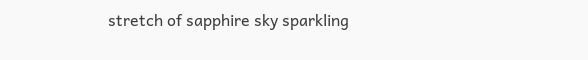stretch of sapphire sky sparkling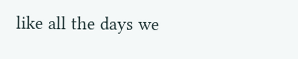like all the days we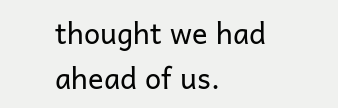thought we had ahead of us.